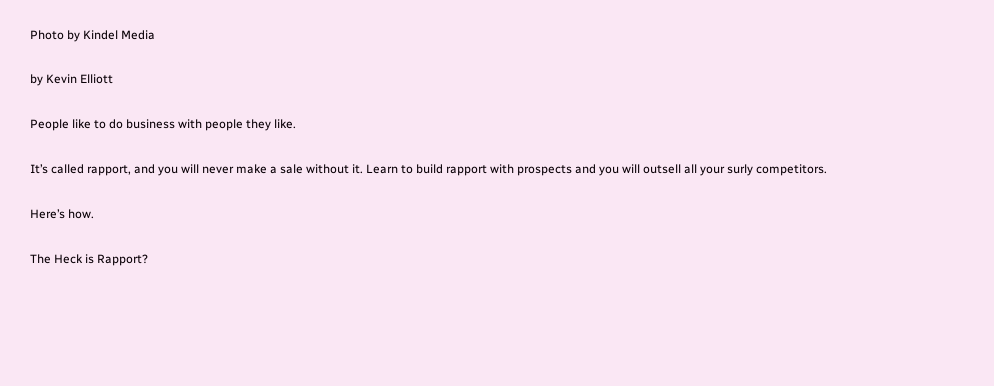Photo by Kindel Media

by Kevin Elliott

People like to do business with people they like.

It’s called rapport, and you will never make a sale without it. Learn to build rapport with prospects and you will outsell all your surly competitors.

Here’s how.

The Heck is Rapport?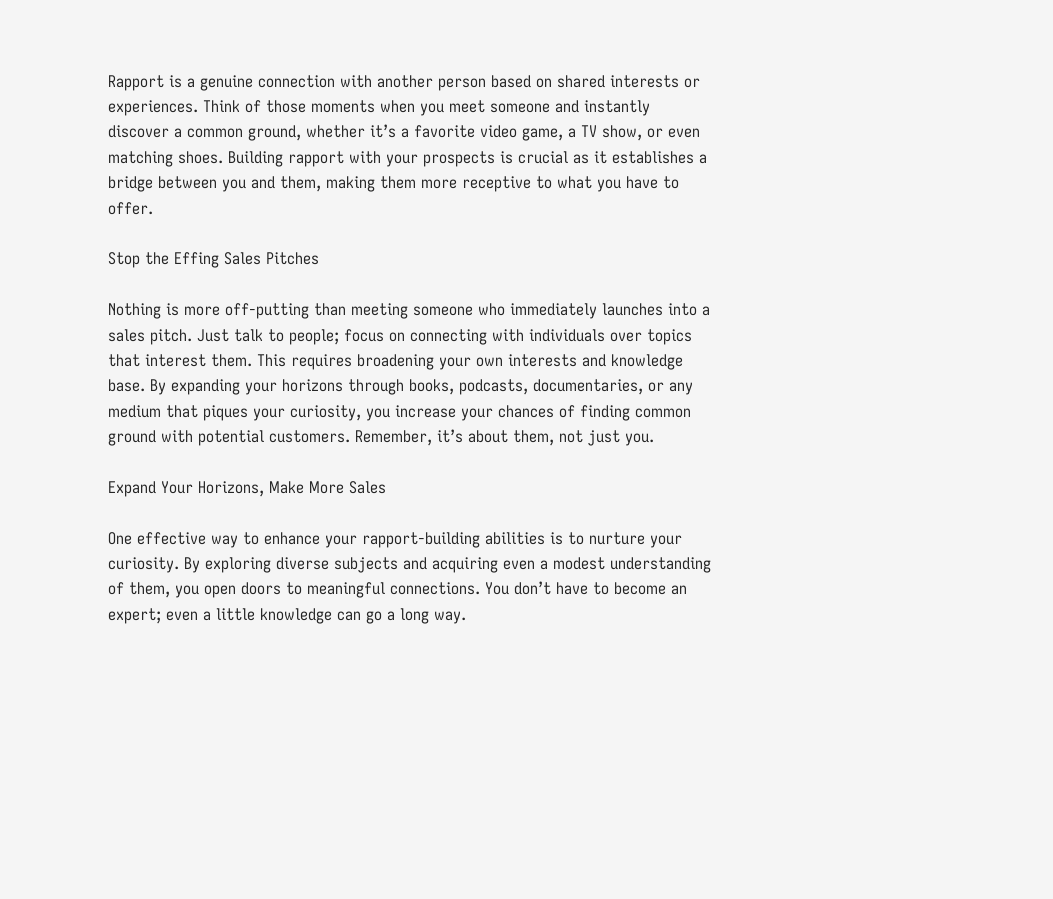Rapport is a genuine connection with another person based on shared interests or experiences. Think of those moments when you meet someone and instantly discover a common ground, whether it’s a favorite video game, a TV show, or even matching shoes. Building rapport with your prospects is crucial as it establishes a bridge between you and them, making them more receptive to what you have to offer.

Stop the Effing Sales Pitches

Nothing is more off-putting than meeting someone who immediately launches into a sales pitch. Just talk to people; focus on connecting with individuals over topics that interest them. This requires broadening your own interests and knowledge base. By expanding your horizons through books, podcasts, documentaries, or any medium that piques your curiosity, you increase your chances of finding common ground with potential customers. Remember, it’s about them, not just you.

Expand Your Horizons, Make More Sales

One effective way to enhance your rapport-building abilities is to nurture your curiosity. By exploring diverse subjects and acquiring even a modest understanding of them, you open doors to meaningful connections. You don’t have to become an expert; even a little knowledge can go a long way.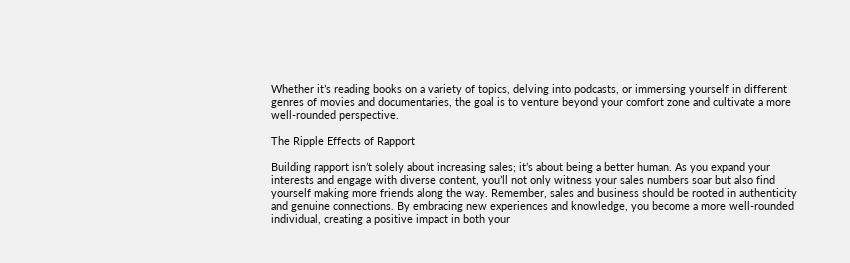Whether it’s reading books on a variety of topics, delving into podcasts, or immersing yourself in different genres of movies and documentaries, the goal is to venture beyond your comfort zone and cultivate a more well-rounded perspective.

The Ripple Effects of Rapport

Building rapport isn’t solely about increasing sales; it’s about being a better human. As you expand your interests and engage with diverse content, you’ll not only witness your sales numbers soar but also find yourself making more friends along the way. Remember, sales and business should be rooted in authenticity and genuine connections. By embracing new experiences and knowledge, you become a more well-rounded individual, creating a positive impact in both your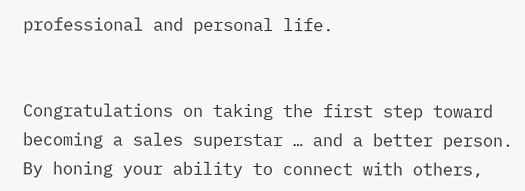professional and personal life.


Congratulations on taking the first step toward becoming a sales superstar … and a better person. By honing your ability to connect with others,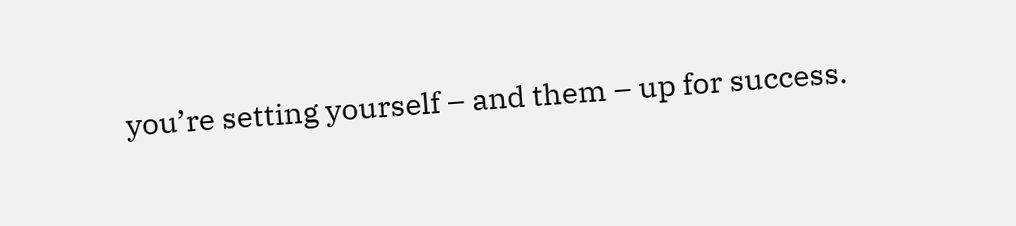you’re setting yourself – and them – up for success.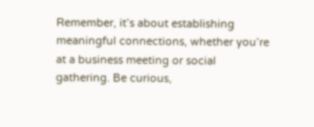Remember, it’s about establishing meaningful connections, whether you’re at a business meeting or social gathering. Be curious,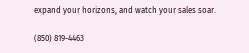expand your horizons, and watch your sales soar.

(850) 819-4463